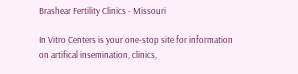Brashear Fertility Clinics - Missouri

In Vitro Centers is your one-stop site for information on artifical insemination, clinics,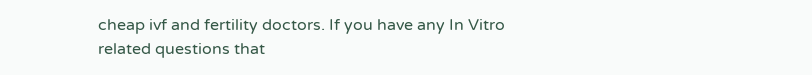cheap ivf and fertility doctors. If you have any In Vitro related questions that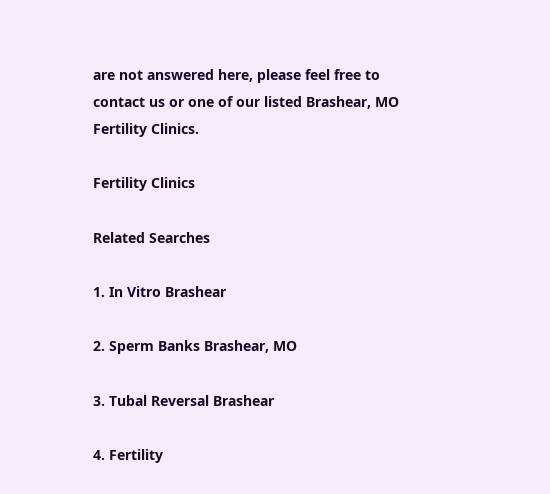are not answered here, please feel free to contact us or one of our listed Brashear, MO Fertility Clinics.

Fertility Clinics

Related Searches

1. In Vitro Brashear

2. Sperm Banks Brashear, MO

3. Tubal Reversal Brashear

4. Fertility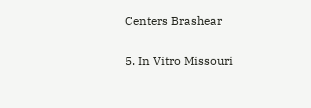Centers Brashear

5. In Vitro Missouri